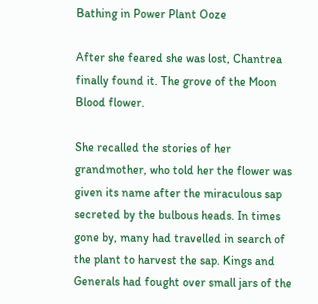Bathing in Power Plant Ooze

After she feared she was lost, Chantrea finally found it. The grove of the Moon Blood flower.

She recalled the stories of her grandmother, who told her the flower was given its name after the miraculous sap secreted by the bulbous heads. In times gone by, many had travelled in search of the plant to harvest the sap. Kings and Generals had fought over small jars of the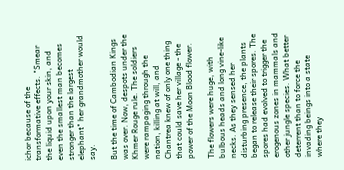ichor because of the transformative effects. "Smear the liquid upon your skin, and even the smallest man becomes stronger than the largest elephant" her grandmother would say.

But the time of Cambodian Kings was over. Now, despots under the Khmer Rouge rule. The soldiers were rampaging through the nation, killing at will, and Chantrea knew of only one thing that could save her village - the power of the Moon Blood flower.

The flowers were huge, with bulbous heads and long vine-like necks. As they sensed her disturbing presence, the plants began to release their spores. The spores had evolved to trigger the erogenous zones in mammals and other jungle species. What better deterrent than to force the invading beings into a state where they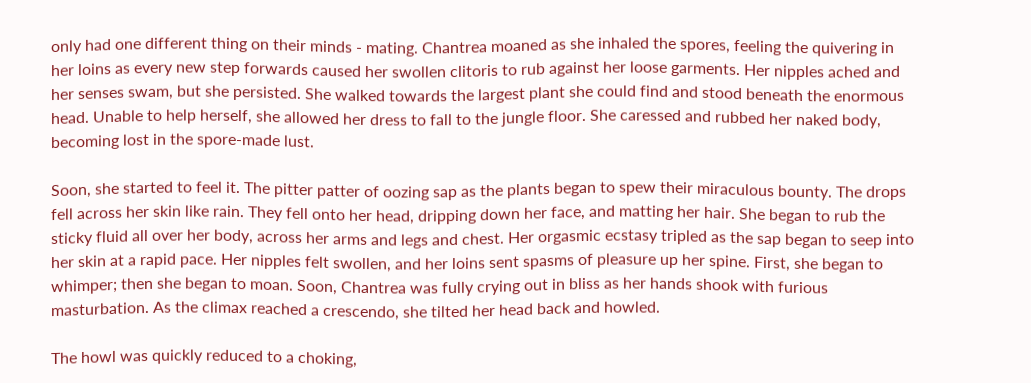only had one different thing on their minds - mating. Chantrea moaned as she inhaled the spores, feeling the quivering in her loins as every new step forwards caused her swollen clitoris to rub against her loose garments. Her nipples ached and her senses swam, but she persisted. She walked towards the largest plant she could find and stood beneath the enormous head. Unable to help herself, she allowed her dress to fall to the jungle floor. She caressed and rubbed her naked body, becoming lost in the spore-made lust.

Soon, she started to feel it. The pitter patter of oozing sap as the plants began to spew their miraculous bounty. The drops fell across her skin like rain. They fell onto her head, dripping down her face, and matting her hair. She began to rub the sticky fluid all over her body, across her arms and legs and chest. Her orgasmic ecstasy tripled as the sap began to seep into her skin at a rapid pace. Her nipples felt swollen, and her loins sent spasms of pleasure up her spine. First, she began to whimper; then she began to moan. Soon, Chantrea was fully crying out in bliss as her hands shook with furious masturbation. As the climax reached a crescendo, she tilted her head back and howled.

The howl was quickly reduced to a choking,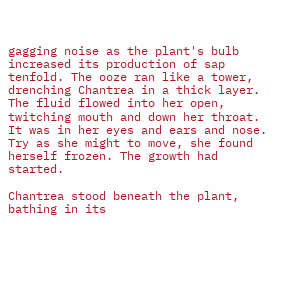gagging noise as the plant's bulb increased its production of sap tenfold. The ooze ran like a tower, drenching Chantrea in a thick layer. The fluid flowed into her open, twitching mouth and down her throat. It was in her eyes and ears and nose. Try as she might to move, she found herself frozen. The growth had started.

Chantrea stood beneath the plant, bathing in its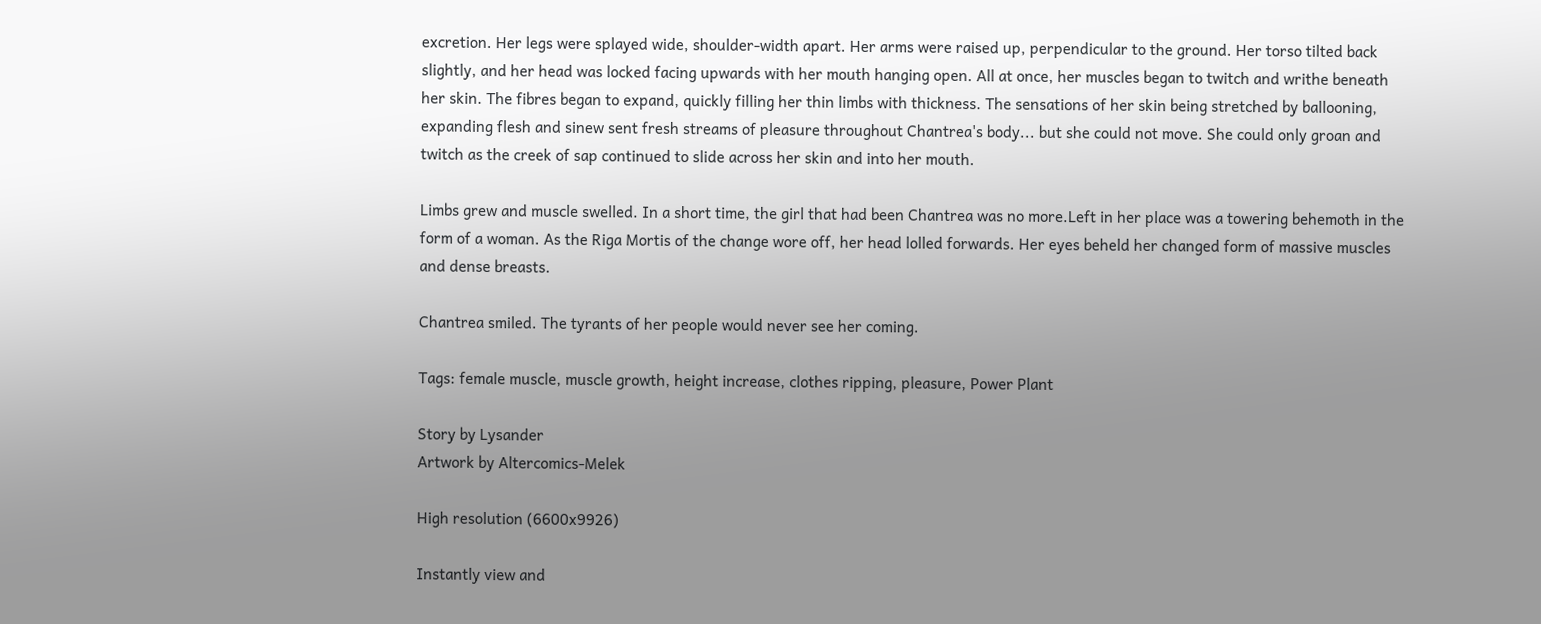excretion. Her legs were splayed wide, shoulder-width apart. Her arms were raised up, perpendicular to the ground. Her torso tilted back slightly, and her head was locked facing upwards with her mouth hanging open. All at once, her muscles began to twitch and writhe beneath her skin. The fibres began to expand, quickly filling her thin limbs with thickness. The sensations of her skin being stretched by ballooning, expanding flesh and sinew sent fresh streams of pleasure throughout Chantrea's body... but she could not move. She could only groan and twitch as the creek of sap continued to slide across her skin and into her mouth.

Limbs grew and muscle swelled. In a short time, the girl that had been Chantrea was no more.Left in her place was a towering behemoth in the form of a woman. As the Riga Mortis of the change wore off, her head lolled forwards. Her eyes beheld her changed form of massive muscles and dense breasts.

Chantrea smiled. The tyrants of her people would never see her coming.

Tags: female muscle, muscle growth, height increase, clothes ripping, pleasure, Power Plant

Story by Lysander
Artwork by Altercomics-Melek

High resolution (6600x9926)

Instantly view and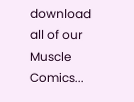download all of our Muscle Comics...